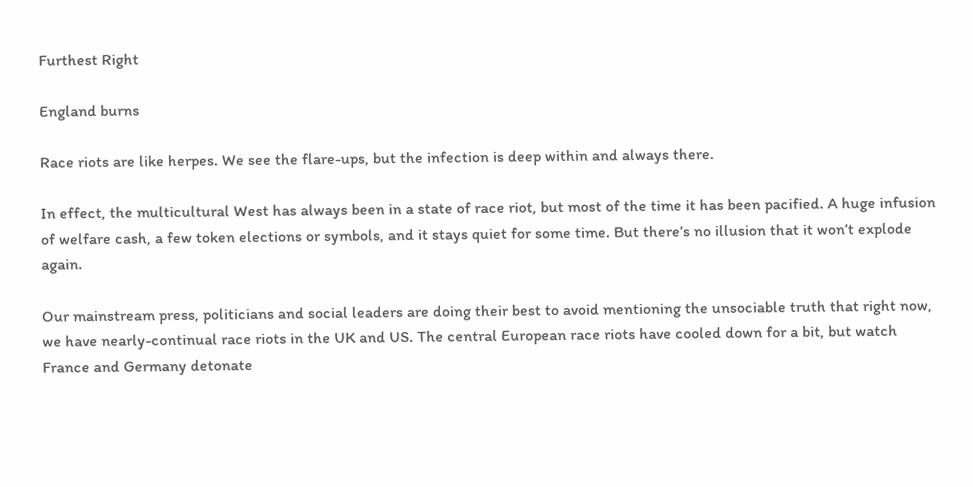Furthest Right

England burns

Race riots are like herpes. We see the flare-ups, but the infection is deep within and always there.

In effect, the multicultural West has always been in a state of race riot, but most of the time it has been pacified. A huge infusion of welfare cash, a few token elections or symbols, and it stays quiet for some time. But there’s no illusion that it won’t explode again.

Our mainstream press, politicians and social leaders are doing their best to avoid mentioning the unsociable truth that right now, we have nearly-continual race riots in the UK and US. The central European race riots have cooled down for a bit, but watch France and Germany detonate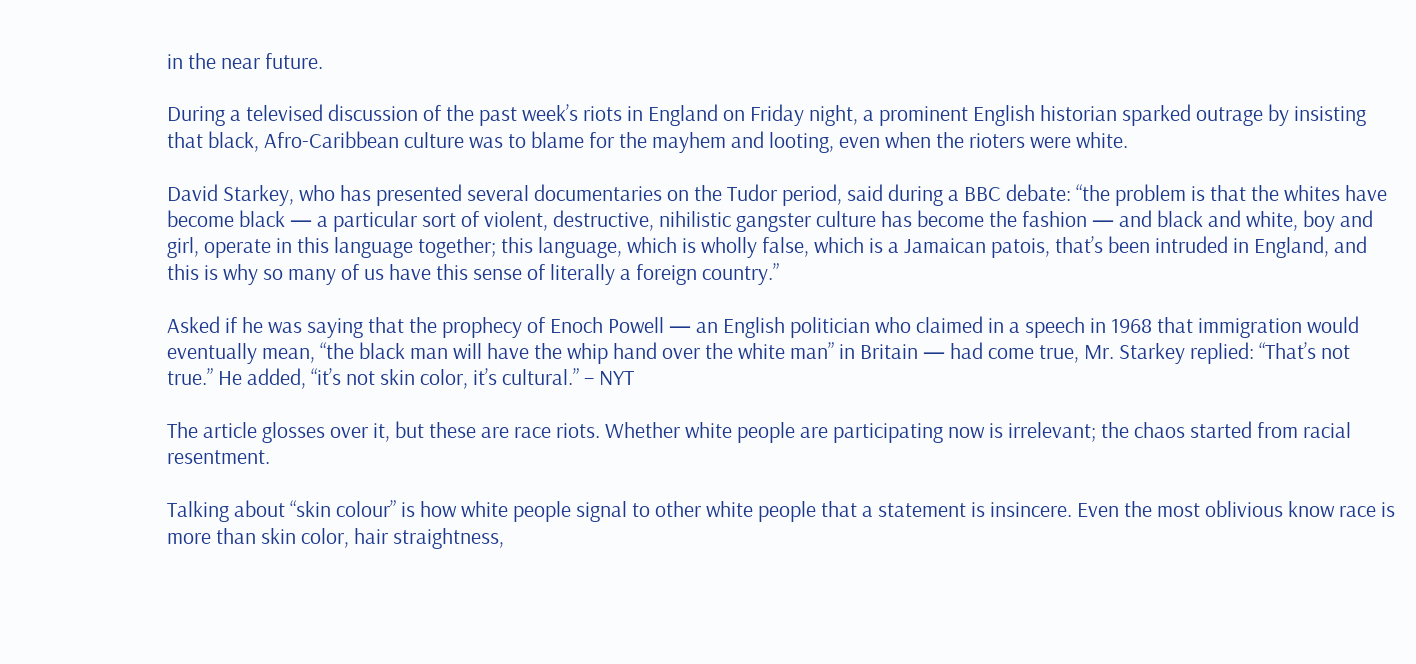in the near future.

During a televised discussion of the past week’s riots in England on Friday night, a prominent English historian sparked outrage by insisting that black, Afro-Caribbean culture was to blame for the mayhem and looting, even when the rioters were white.

David Starkey, who has presented several documentaries on the Tudor period, said during a BBC debate: “the problem is that the whites have become black — a particular sort of violent, destructive, nihilistic gangster culture has become the fashion — and black and white, boy and girl, operate in this language together; this language, which is wholly false, which is a Jamaican patois, that’s been intruded in England, and this is why so many of us have this sense of literally a foreign country.”

Asked if he was saying that the prophecy of Enoch Powell — an English politician who claimed in a speech in 1968 that immigration would eventually mean, “the black man will have the whip hand over the white man” in Britain — had come true, Mr. Starkey replied: “That’s not true.” He added, “it’s not skin color, it’s cultural.” – NYT

The article glosses over it, but these are race riots. Whether white people are participating now is irrelevant; the chaos started from racial resentment.

Talking about “skin colour” is how white people signal to other white people that a statement is insincere. Even the most oblivious know race is more than skin color, hair straightness,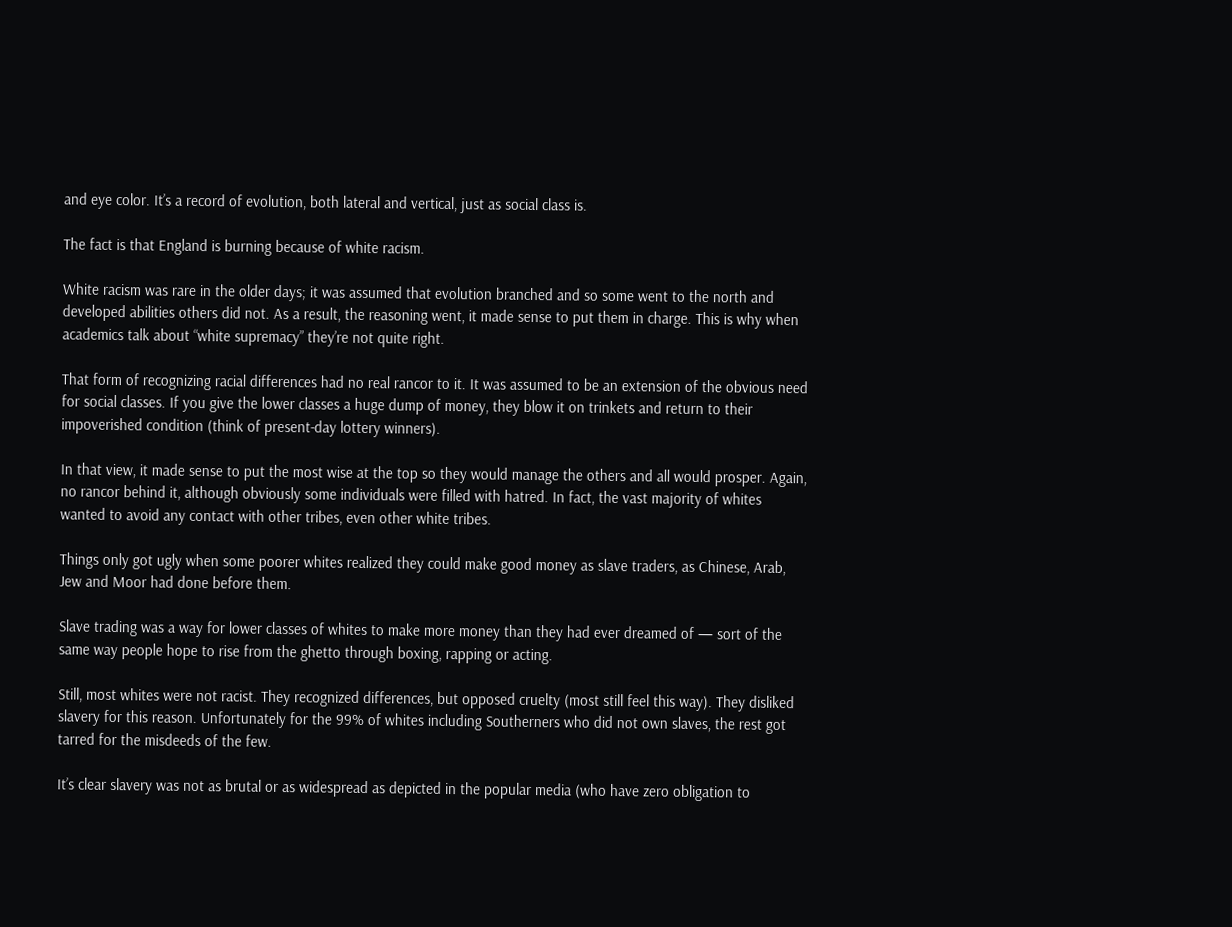and eye color. It’s a record of evolution, both lateral and vertical, just as social class is.

The fact is that England is burning because of white racism.

White racism was rare in the older days; it was assumed that evolution branched and so some went to the north and developed abilities others did not. As a result, the reasoning went, it made sense to put them in charge. This is why when academics talk about “white supremacy” they’re not quite right.

That form of recognizing racial differences had no real rancor to it. It was assumed to be an extension of the obvious need for social classes. If you give the lower classes a huge dump of money, they blow it on trinkets and return to their impoverished condition (think of present-day lottery winners).

In that view, it made sense to put the most wise at the top so they would manage the others and all would prosper. Again, no rancor behind it, although obviously some individuals were filled with hatred. In fact, the vast majority of whites wanted to avoid any contact with other tribes, even other white tribes.

Things only got ugly when some poorer whites realized they could make good money as slave traders, as Chinese, Arab, Jew and Moor had done before them.

Slave trading was a way for lower classes of whites to make more money than they had ever dreamed of — sort of the same way people hope to rise from the ghetto through boxing, rapping or acting.

Still, most whites were not racist. They recognized differences, but opposed cruelty (most still feel this way). They disliked slavery for this reason. Unfortunately for the 99% of whites including Southerners who did not own slaves, the rest got tarred for the misdeeds of the few.

It’s clear slavery was not as brutal or as widespread as depicted in the popular media (who have zero obligation to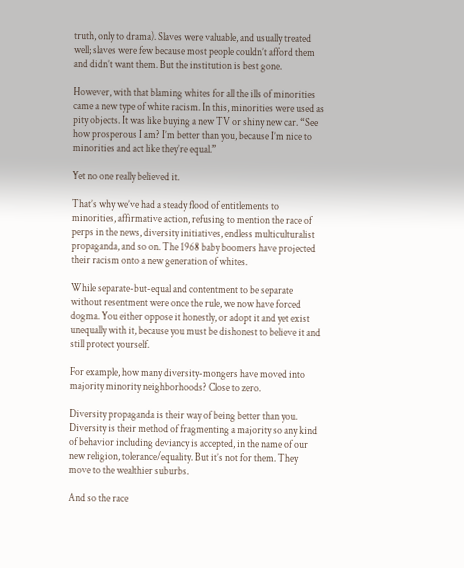truth, only to drama). Slaves were valuable, and usually treated well; slaves were few because most people couldn’t afford them and didn’t want them. But the institution is best gone.

However, with that blaming whites for all the ills of minorities came a new type of white racism. In this, minorities were used as pity objects. It was like buying a new TV or shiny new car. “See how prosperous I am? I’m better than you, because I’m nice to minorities and act like they’re equal.”

Yet no one really believed it.

That’s why we’ve had a steady flood of entitlements to minorities, affirmative action, refusing to mention the race of perps in the news, diversity initiatives, endless multiculturalist propaganda, and so on. The 1968 baby boomers have projected their racism onto a new generation of whites.

While separate-but-equal and contentment to be separate without resentment were once the rule, we now have forced dogma. You either oppose it honestly, or adopt it and yet exist unequally with it, because you must be dishonest to believe it and still protect yourself.

For example, how many diversity-mongers have moved into majority minority neighborhoods? Close to zero.

Diversity propaganda is their way of being better than you. Diversity is their method of fragmenting a majority so any kind of behavior including deviancy is accepted, in the name of our new religion, tolerance/equality. But it’s not for them. They move to the wealthier suburbs.

And so the race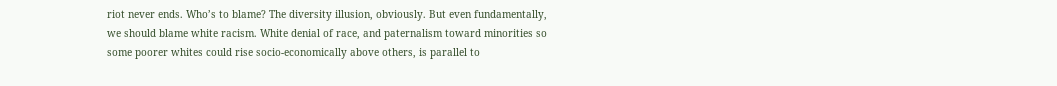riot never ends. Who’s to blame? The diversity illusion, obviously. But even fundamentally, we should blame white racism. White denial of race, and paternalism toward minorities so some poorer whites could rise socio-economically above others, is parallel to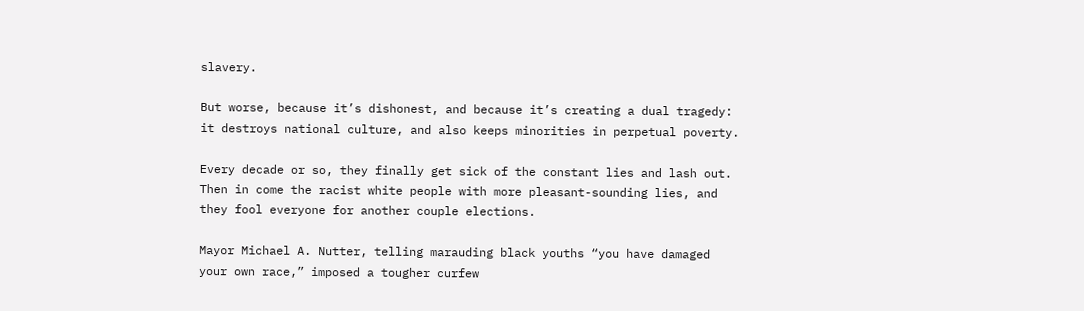slavery.

But worse, because it’s dishonest, and because it’s creating a dual tragedy: it destroys national culture, and also keeps minorities in perpetual poverty.

Every decade or so, they finally get sick of the constant lies and lash out. Then in come the racist white people with more pleasant-sounding lies, and they fool everyone for another couple elections.

Mayor Michael A. Nutter, telling marauding black youths “you have damaged your own race,” imposed a tougher curfew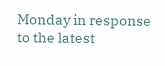Monday in response to the latest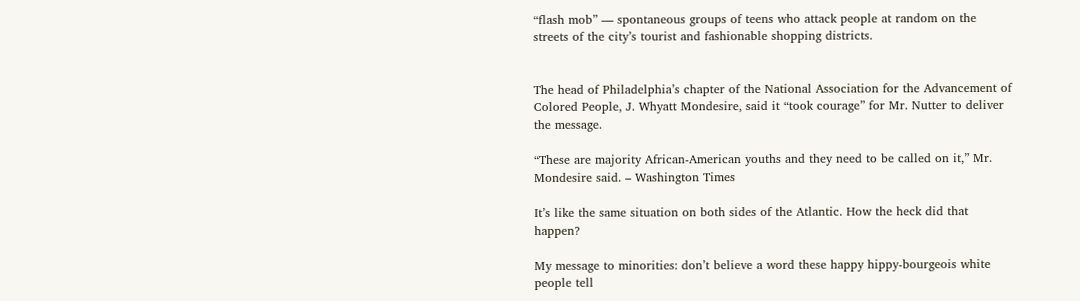“flash mob” — spontaneous groups of teens who attack people at random on the streets of the city’s tourist and fashionable shopping districts.


The head of Philadelphia’s chapter of the National Association for the Advancement of Colored People, J. Whyatt Mondesire, said it “took courage” for Mr. Nutter to deliver the message.

“These are majority African-American youths and they need to be called on it,” Mr. Mondesire said. – Washington Times

It’s like the same situation on both sides of the Atlantic. How the heck did that happen?

My message to minorities: don’t believe a word these happy hippy-bourgeois white people tell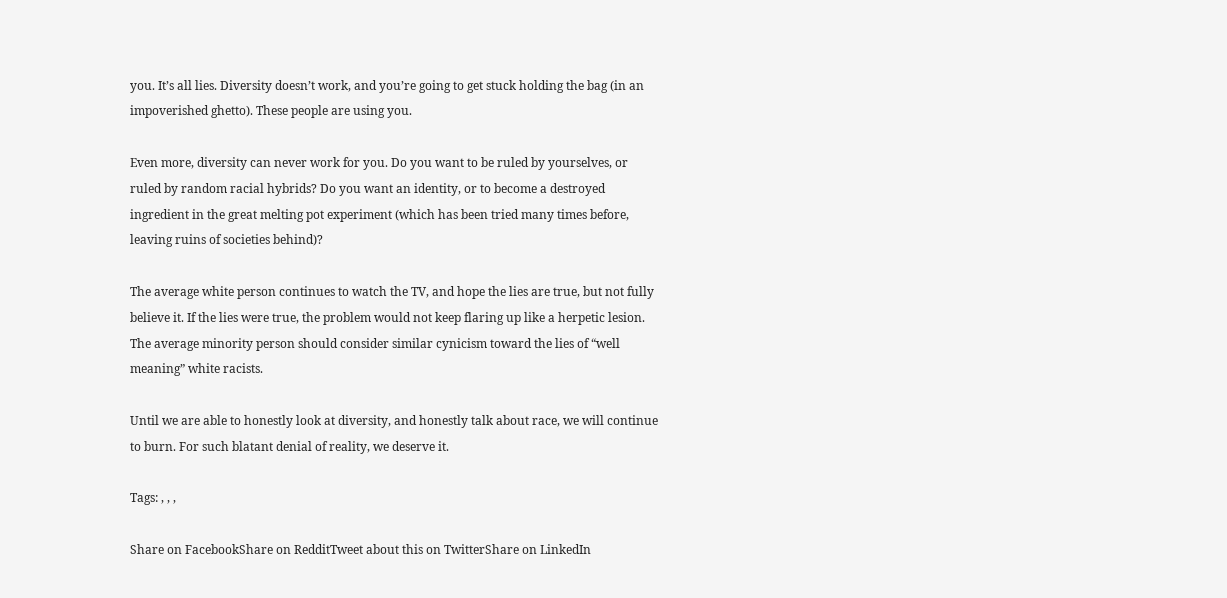you. It’s all lies. Diversity doesn’t work, and you’re going to get stuck holding the bag (in an impoverished ghetto). These people are using you.

Even more, diversity can never work for you. Do you want to be ruled by yourselves, or ruled by random racial hybrids? Do you want an identity, or to become a destroyed ingredient in the great melting pot experiment (which has been tried many times before, leaving ruins of societies behind)?

The average white person continues to watch the TV, and hope the lies are true, but not fully believe it. If the lies were true, the problem would not keep flaring up like a herpetic lesion. The average minority person should consider similar cynicism toward the lies of “well meaning” white racists.

Until we are able to honestly look at diversity, and honestly talk about race, we will continue to burn. For such blatant denial of reality, we deserve it.

Tags: , , ,

Share on FacebookShare on RedditTweet about this on TwitterShare on LinkedIn